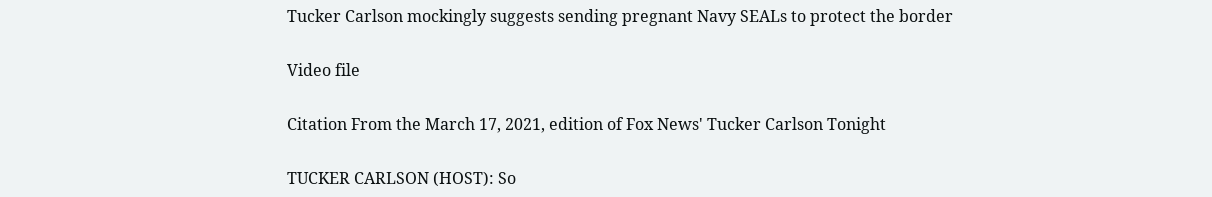Tucker Carlson mockingly suggests sending pregnant Navy SEALs to protect the border

Video file

Citation From the March 17, 2021, edition of Fox News' Tucker Carlson Tonight

TUCKER CARLSON (HOST): So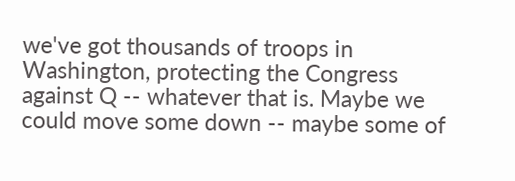we've got thousands of troops in Washington, protecting the Congress against Q -- whatever that is. Maybe we could move some down -- maybe some of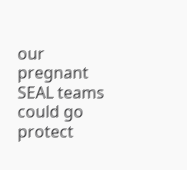our pregnant SEAL teams could go protect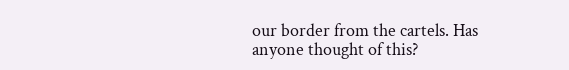our border from the cartels. Has anyone thought of this?